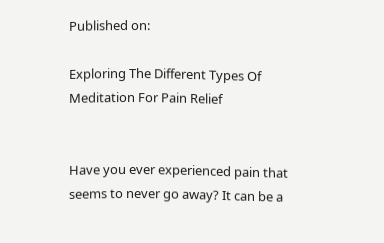Published on:

Exploring The Different Types Of Meditation For Pain Relief


Have you ever experienced pain that seems to never go away? It can be a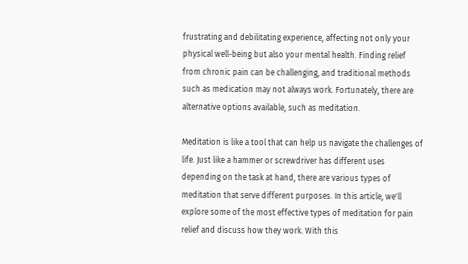frustrating and debilitating experience, affecting not only your physical well-being but also your mental health. Finding relief from chronic pain can be challenging, and traditional methods such as medication may not always work. Fortunately, there are alternative options available, such as meditation.

Meditation is like a tool that can help us navigate the challenges of life. Just like a hammer or screwdriver has different uses depending on the task at hand, there are various types of meditation that serve different purposes. In this article, we'll explore some of the most effective types of meditation for pain relief and discuss how they work. With this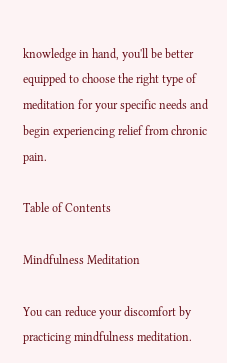knowledge in hand, you'll be better equipped to choose the right type of meditation for your specific needs and begin experiencing relief from chronic pain.

Table of Contents

Mindfulness Meditation

You can reduce your discomfort by practicing mindfulness meditation.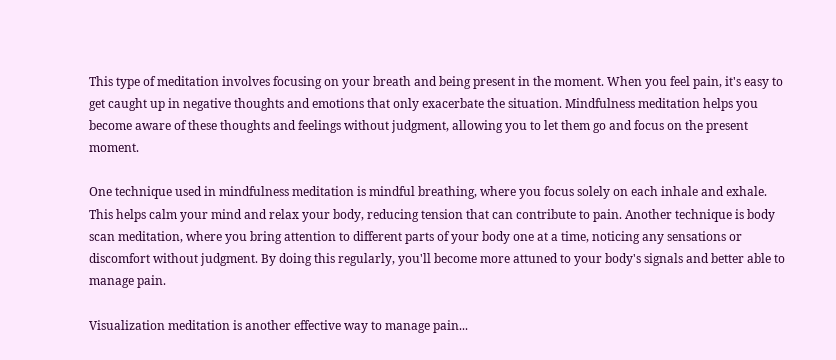This type of meditation involves focusing on your breath and being present in the moment. When you feel pain, it's easy to get caught up in negative thoughts and emotions that only exacerbate the situation. Mindfulness meditation helps you become aware of these thoughts and feelings without judgment, allowing you to let them go and focus on the present moment.

One technique used in mindfulness meditation is mindful breathing, where you focus solely on each inhale and exhale. This helps calm your mind and relax your body, reducing tension that can contribute to pain. Another technique is body scan meditation, where you bring attention to different parts of your body one at a time, noticing any sensations or discomfort without judgment. By doing this regularly, you'll become more attuned to your body's signals and better able to manage pain.

Visualization meditation is another effective way to manage pain...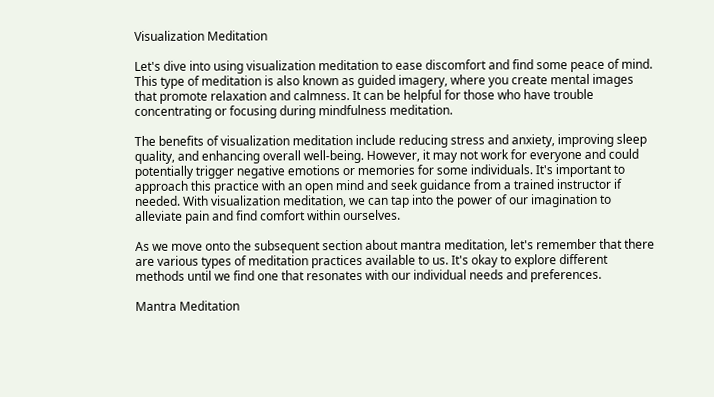Visualization Meditation

Let's dive into using visualization meditation to ease discomfort and find some peace of mind. This type of meditation is also known as guided imagery, where you create mental images that promote relaxation and calmness. It can be helpful for those who have trouble concentrating or focusing during mindfulness meditation.

The benefits of visualization meditation include reducing stress and anxiety, improving sleep quality, and enhancing overall well-being. However, it may not work for everyone and could potentially trigger negative emotions or memories for some individuals. It's important to approach this practice with an open mind and seek guidance from a trained instructor if needed. With visualization meditation, we can tap into the power of our imagination to alleviate pain and find comfort within ourselves.

As we move onto the subsequent section about mantra meditation, let's remember that there are various types of meditation practices available to us. It's okay to explore different methods until we find one that resonates with our individual needs and preferences.

Mantra Meditation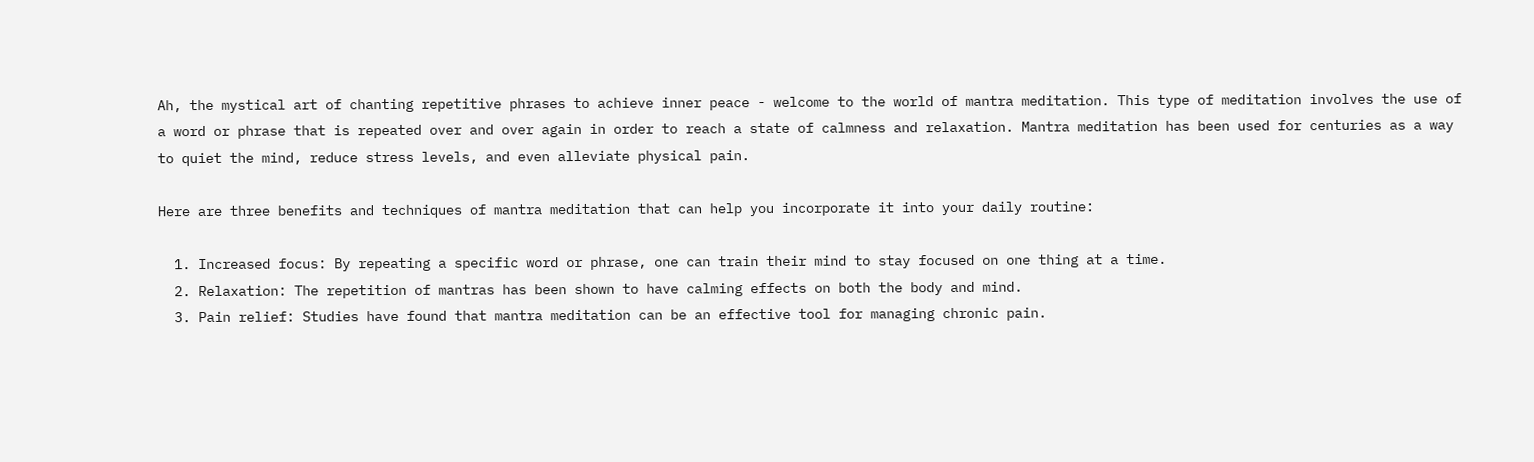Ah, the mystical art of chanting repetitive phrases to achieve inner peace - welcome to the world of mantra meditation. This type of meditation involves the use of a word or phrase that is repeated over and over again in order to reach a state of calmness and relaxation. Mantra meditation has been used for centuries as a way to quiet the mind, reduce stress levels, and even alleviate physical pain.

Here are three benefits and techniques of mantra meditation that can help you incorporate it into your daily routine:

  1. Increased focus: By repeating a specific word or phrase, one can train their mind to stay focused on one thing at a time.
  2. Relaxation: The repetition of mantras has been shown to have calming effects on both the body and mind.
  3. Pain relief: Studies have found that mantra meditation can be an effective tool for managing chronic pain.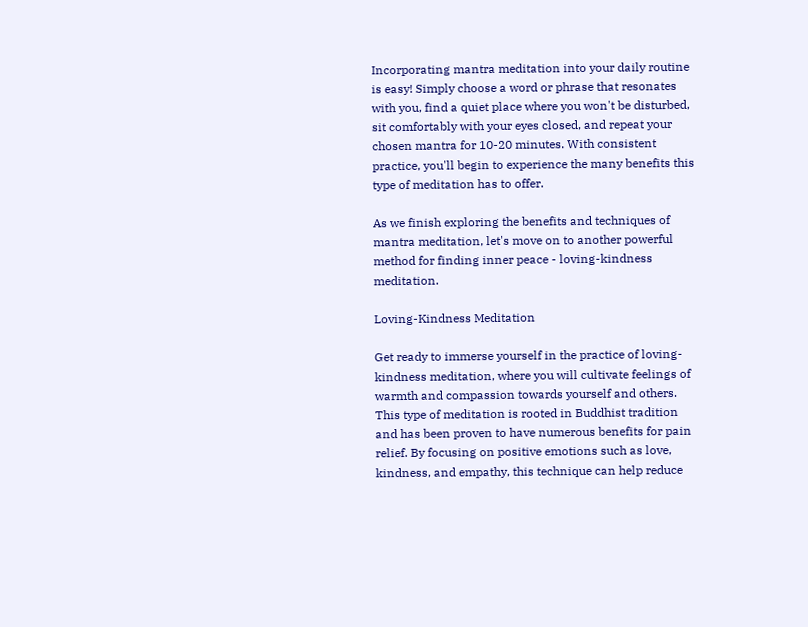Incorporating mantra meditation into your daily routine is easy! Simply choose a word or phrase that resonates with you, find a quiet place where you won't be disturbed, sit comfortably with your eyes closed, and repeat your chosen mantra for 10-20 minutes. With consistent practice, you'll begin to experience the many benefits this type of meditation has to offer.

As we finish exploring the benefits and techniques of mantra meditation, let's move on to another powerful method for finding inner peace - loving-kindness meditation.

Loving-Kindness Meditation

Get ready to immerse yourself in the practice of loving-kindness meditation, where you will cultivate feelings of warmth and compassion towards yourself and others. This type of meditation is rooted in Buddhist tradition and has been proven to have numerous benefits for pain relief. By focusing on positive emotions such as love, kindness, and empathy, this technique can help reduce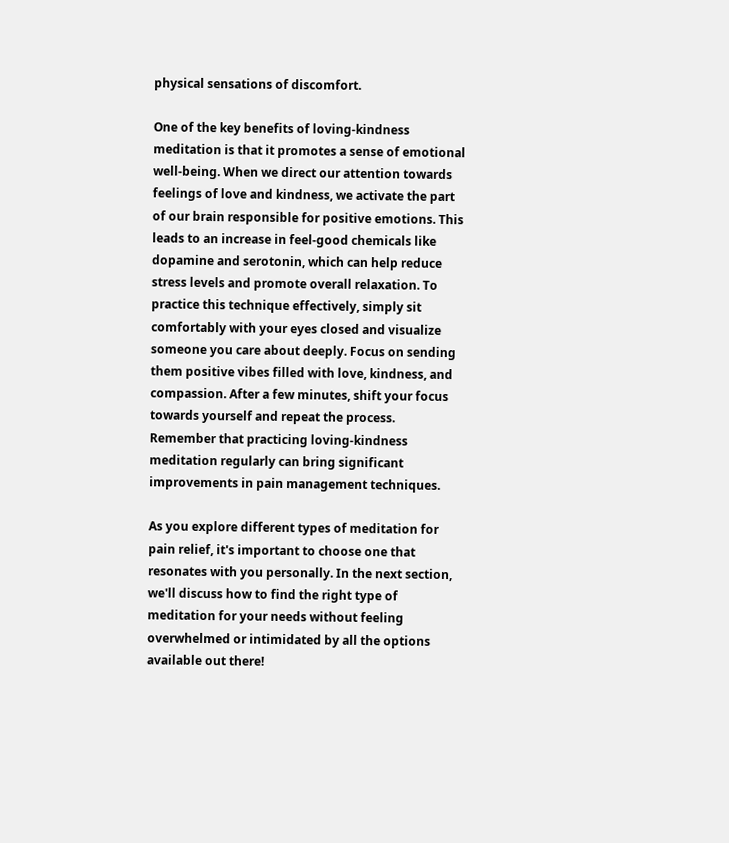physical sensations of discomfort.

One of the key benefits of loving-kindness meditation is that it promotes a sense of emotional well-being. When we direct our attention towards feelings of love and kindness, we activate the part of our brain responsible for positive emotions. This leads to an increase in feel-good chemicals like dopamine and serotonin, which can help reduce stress levels and promote overall relaxation. To practice this technique effectively, simply sit comfortably with your eyes closed and visualize someone you care about deeply. Focus on sending them positive vibes filled with love, kindness, and compassion. After a few minutes, shift your focus towards yourself and repeat the process. Remember that practicing loving-kindness meditation regularly can bring significant improvements in pain management techniques.

As you explore different types of meditation for pain relief, it's important to choose one that resonates with you personally. In the next section, we'll discuss how to find the right type of meditation for your needs without feeling overwhelmed or intimidated by all the options available out there!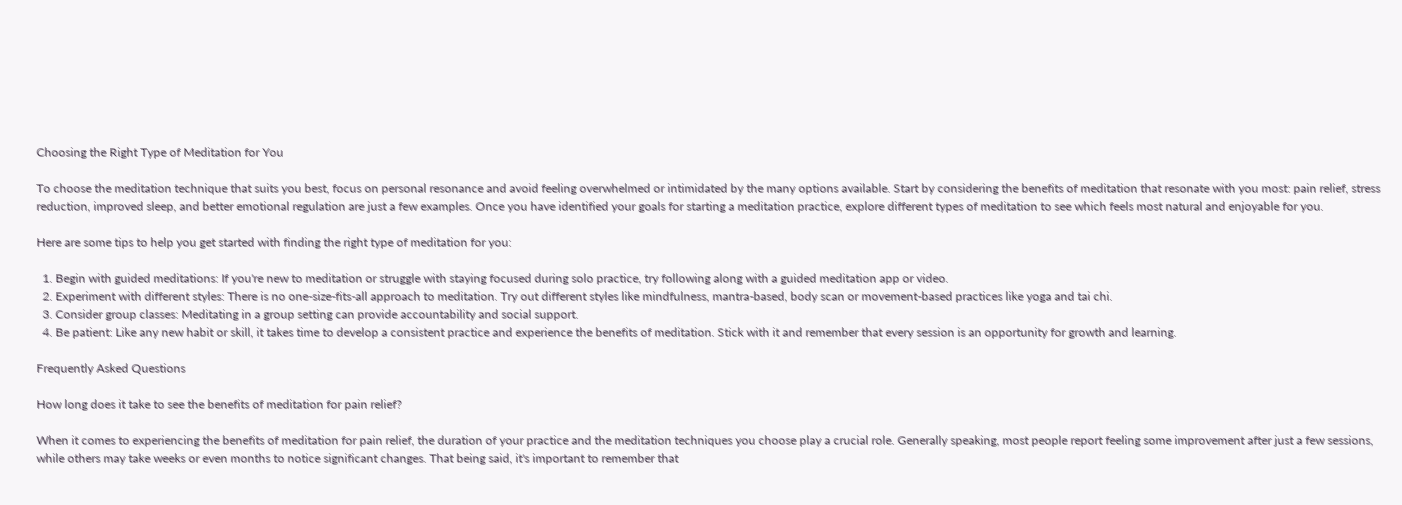Choosing the Right Type of Meditation for You

To choose the meditation technique that suits you best, focus on personal resonance and avoid feeling overwhelmed or intimidated by the many options available. Start by considering the benefits of meditation that resonate with you most: pain relief, stress reduction, improved sleep, and better emotional regulation are just a few examples. Once you have identified your goals for starting a meditation practice, explore different types of meditation to see which feels most natural and enjoyable for you.

Here are some tips to help you get started with finding the right type of meditation for you:

  1. Begin with guided meditations: If you're new to meditation or struggle with staying focused during solo practice, try following along with a guided meditation app or video.
  2. Experiment with different styles: There is no one-size-fits-all approach to meditation. Try out different styles like mindfulness, mantra-based, body scan or movement-based practices like yoga and tai chi.
  3. Consider group classes: Meditating in a group setting can provide accountability and social support.
  4. Be patient: Like any new habit or skill, it takes time to develop a consistent practice and experience the benefits of meditation. Stick with it and remember that every session is an opportunity for growth and learning.

Frequently Asked Questions

How long does it take to see the benefits of meditation for pain relief?

When it comes to experiencing the benefits of meditation for pain relief, the duration of your practice and the meditation techniques you choose play a crucial role. Generally speaking, most people report feeling some improvement after just a few sessions, while others may take weeks or even months to notice significant changes. That being said, it's important to remember that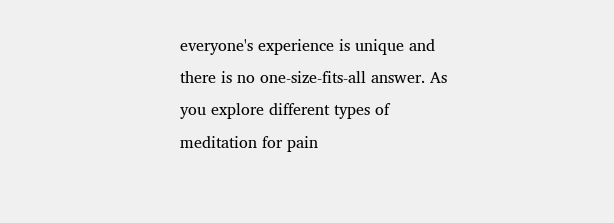everyone's experience is unique and there is no one-size-fits-all answer. As you explore different types of meditation for pain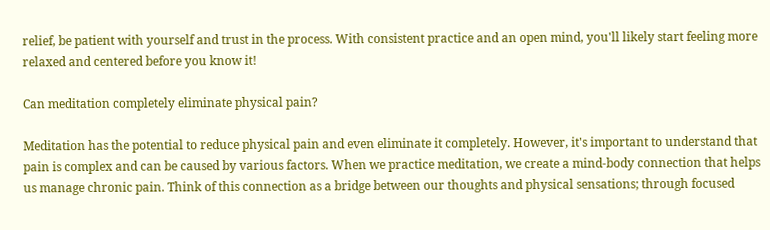relief, be patient with yourself and trust in the process. With consistent practice and an open mind, you'll likely start feeling more relaxed and centered before you know it!

Can meditation completely eliminate physical pain?

Meditation has the potential to reduce physical pain and even eliminate it completely. However, it's important to understand that pain is complex and can be caused by various factors. When we practice meditation, we create a mind-body connection that helps us manage chronic pain. Think of this connection as a bridge between our thoughts and physical sensations; through focused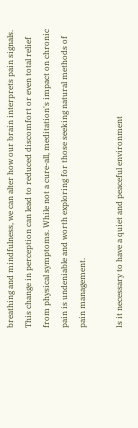breathing and mindfulness, we can alter how our brain interprets pain signals. This change in perception can lead to reduced discomfort or even total relief from physical symptoms. While not a cure-all, meditation's impact on chronic pain is undeniable and worth exploring for those seeking natural methods of pain management.

Is it necessary to have a quiet and peaceful environment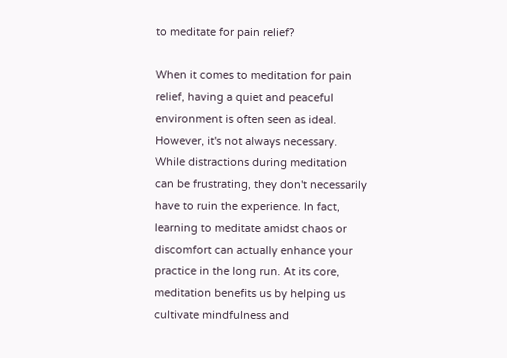to meditate for pain relief?

When it comes to meditation for pain relief, having a quiet and peaceful environment is often seen as ideal. However, it's not always necessary. While distractions during meditation can be frustrating, they don't necessarily have to ruin the experience. In fact, learning to meditate amidst chaos or discomfort can actually enhance your practice in the long run. At its core, meditation benefits us by helping us cultivate mindfulness and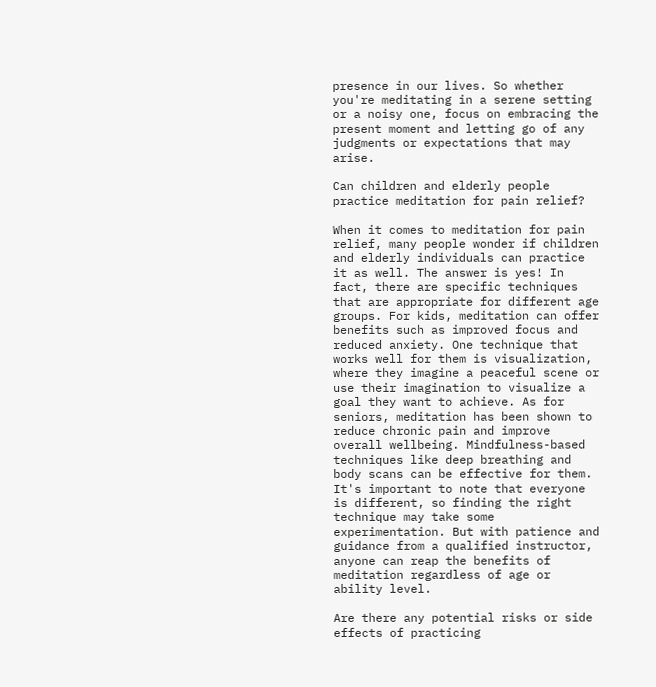presence in our lives. So whether you're meditating in a serene setting or a noisy one, focus on embracing the present moment and letting go of any judgments or expectations that may arise.

Can children and elderly people practice meditation for pain relief?

When it comes to meditation for pain relief, many people wonder if children and elderly individuals can practice it as well. The answer is yes! In fact, there are specific techniques that are appropriate for different age groups. For kids, meditation can offer benefits such as improved focus and reduced anxiety. One technique that works well for them is visualization, where they imagine a peaceful scene or use their imagination to visualize a goal they want to achieve. As for seniors, meditation has been shown to reduce chronic pain and improve overall wellbeing. Mindfulness-based techniques like deep breathing and body scans can be effective for them. It's important to note that everyone is different, so finding the right technique may take some experimentation. But with patience and guidance from a qualified instructor, anyone can reap the benefits of meditation regardless of age or ability level.

Are there any potential risks or side effects of practicing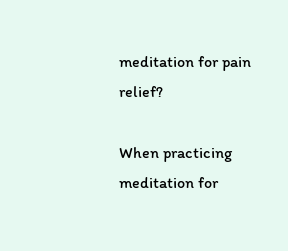meditation for pain relief?

When practicing meditation for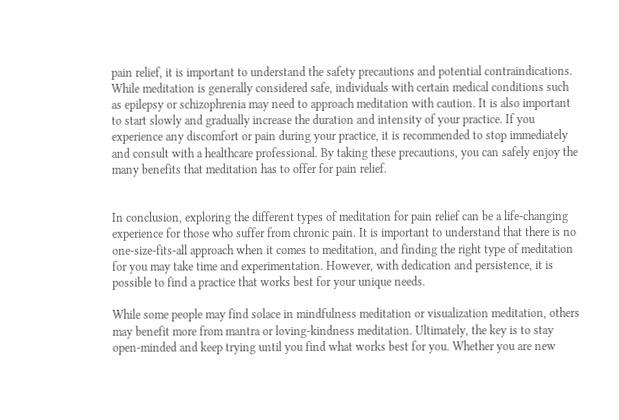pain relief, it is important to understand the safety precautions and potential contraindications. While meditation is generally considered safe, individuals with certain medical conditions such as epilepsy or schizophrenia may need to approach meditation with caution. It is also important to start slowly and gradually increase the duration and intensity of your practice. If you experience any discomfort or pain during your practice, it is recommended to stop immediately and consult with a healthcare professional. By taking these precautions, you can safely enjoy the many benefits that meditation has to offer for pain relief.


In conclusion, exploring the different types of meditation for pain relief can be a life-changing experience for those who suffer from chronic pain. It is important to understand that there is no one-size-fits-all approach when it comes to meditation, and finding the right type of meditation for you may take time and experimentation. However, with dedication and persistence, it is possible to find a practice that works best for your unique needs.

While some people may find solace in mindfulness meditation or visualization meditation, others may benefit more from mantra or loving-kindness meditation. Ultimately, the key is to stay open-minded and keep trying until you find what works best for you. Whether you are new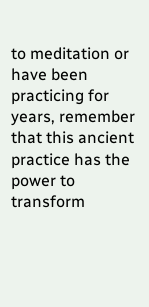to meditation or have been practicing for years, remember that this ancient practice has the power to transform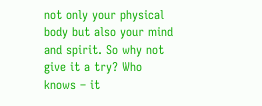not only your physical body but also your mind and spirit. So why not give it a try? Who knows – it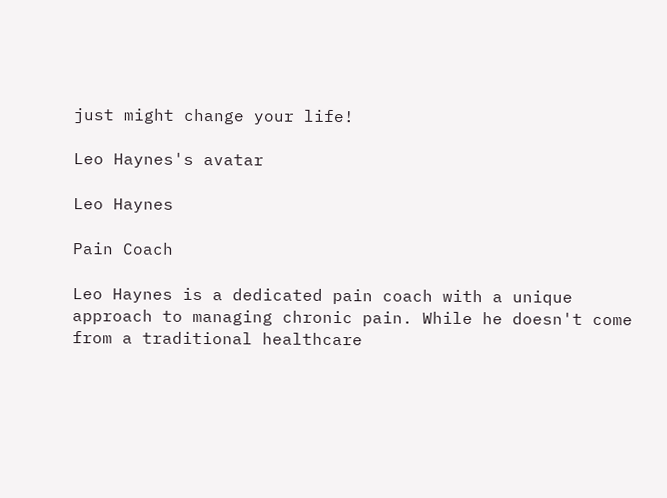just might change your life!

Leo Haynes's avatar

Leo Haynes

Pain Coach

Leo Haynes is a dedicated pain coach with a unique approach to managing chronic pain. While he doesn't come from a traditional healthcare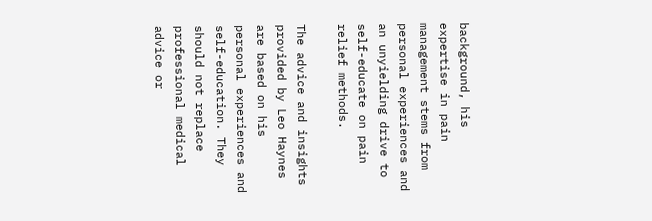background, his expertise in pain management stems from personal experiences and an unyielding drive to self-educate on pain relief methods.

The advice and insights provided by Leo Haynes are based on his personal experiences and self-education. They should not replace professional medical advice or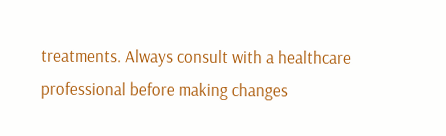treatments. Always consult with a healthcare professional before making changes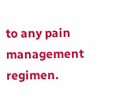to any pain management regimen.